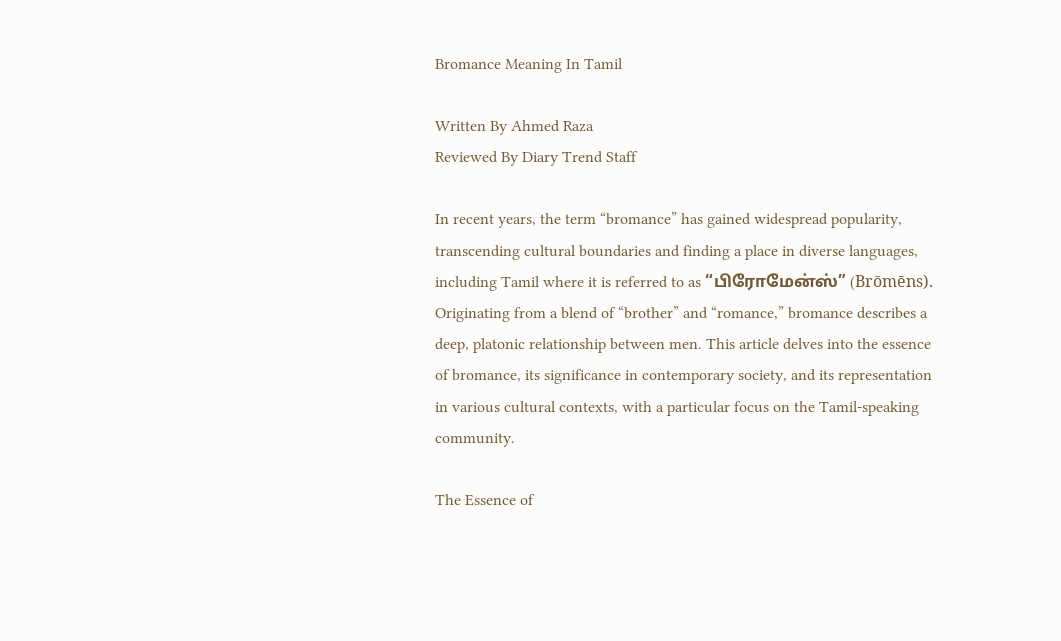Bromance Meaning In Tamil

Written By Ahmed Raza
Reviewed By Diary Trend Staff

In recent years, the term “bromance” has gained widespread popularity, transcending cultural boundaries and finding a place in diverse languages, including Tamil where it is referred to as “பிரோமேன்ஸ்” (Brōmēns). Originating from a blend of “brother” and “romance,” bromance describes a deep, platonic relationship between men. This article delves into the essence of bromance, its significance in contemporary society, and its representation in various cultural contexts, with a particular focus on the Tamil-speaking community.

The Essence of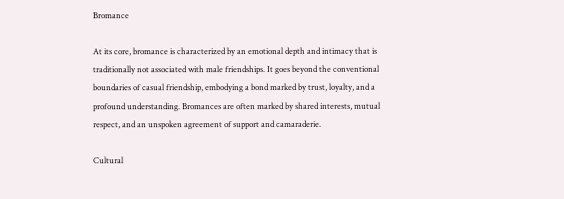Bromance

At its core, bromance is characterized by an emotional depth and intimacy that is traditionally not associated with male friendships. It goes beyond the conventional boundaries of casual friendship, embodying a bond marked by trust, loyalty, and a profound understanding. Bromances are often marked by shared interests, mutual respect, and an unspoken agreement of support and camaraderie.

Cultural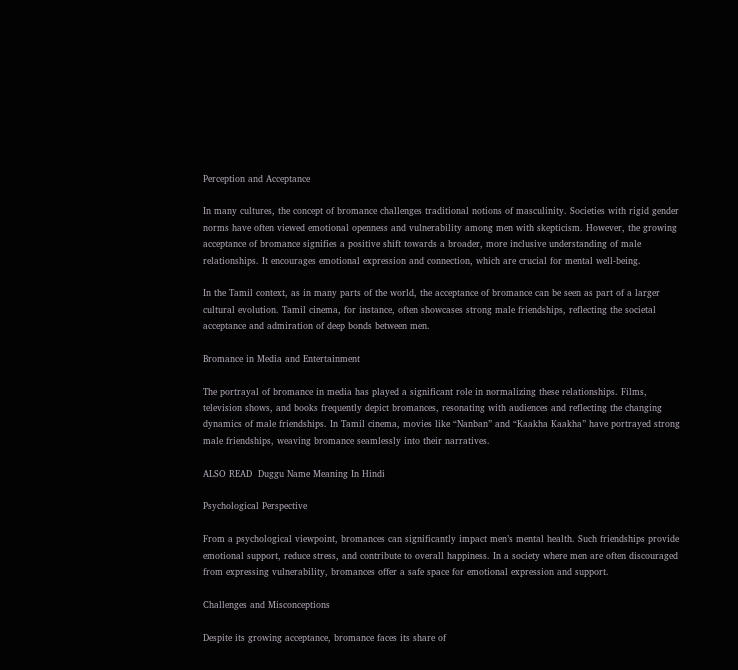Perception and Acceptance

In many cultures, the concept of bromance challenges traditional notions of masculinity. Societies with rigid gender norms have often viewed emotional openness and vulnerability among men with skepticism. However, the growing acceptance of bromance signifies a positive shift towards a broader, more inclusive understanding of male relationships. It encourages emotional expression and connection, which are crucial for mental well-being.

In the Tamil context, as in many parts of the world, the acceptance of bromance can be seen as part of a larger cultural evolution. Tamil cinema, for instance, often showcases strong male friendships, reflecting the societal acceptance and admiration of deep bonds between men.

Bromance in Media and Entertainment

The portrayal of bromance in media has played a significant role in normalizing these relationships. Films, television shows, and books frequently depict bromances, resonating with audiences and reflecting the changing dynamics of male friendships. In Tamil cinema, movies like “Nanban” and “Kaakha Kaakha” have portrayed strong male friendships, weaving bromance seamlessly into their narratives.

ALSO READ  Duggu Name Meaning In Hindi

Psychological Perspective

From a psychological viewpoint, bromances can significantly impact men’s mental health. Such friendships provide emotional support, reduce stress, and contribute to overall happiness. In a society where men are often discouraged from expressing vulnerability, bromances offer a safe space for emotional expression and support.

Challenges and Misconceptions

Despite its growing acceptance, bromance faces its share of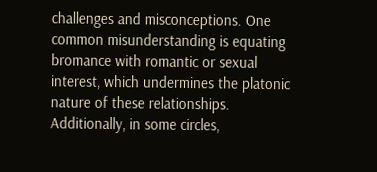challenges and misconceptions. One common misunderstanding is equating bromance with romantic or sexual interest, which undermines the platonic nature of these relationships. Additionally, in some circles,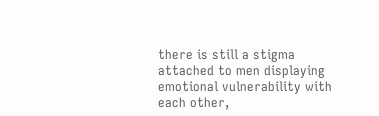there is still a stigma attached to men displaying emotional vulnerability with each other,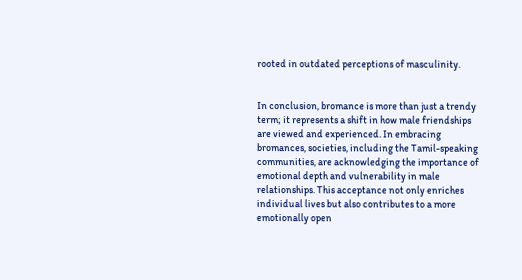rooted in outdated perceptions of masculinity.


In conclusion, bromance is more than just a trendy term; it represents a shift in how male friendships are viewed and experienced. In embracing bromances, societies, including the Tamil-speaking communities, are acknowledging the importance of emotional depth and vulnerability in male relationships. This acceptance not only enriches individual lives but also contributes to a more emotionally open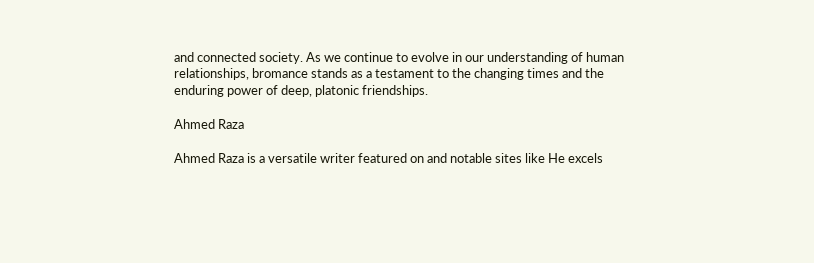and connected society. As we continue to evolve in our understanding of human relationships, bromance stands as a testament to the changing times and the enduring power of deep, platonic friendships.

Ahmed Raza

Ahmed Raza is a versatile writer featured on and notable sites like He excels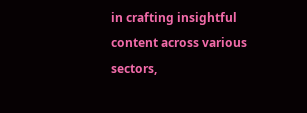in crafting insightful content across various sectors,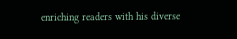enriching readers with his diverse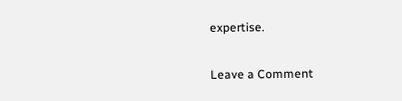expertise.

Leave a Comment